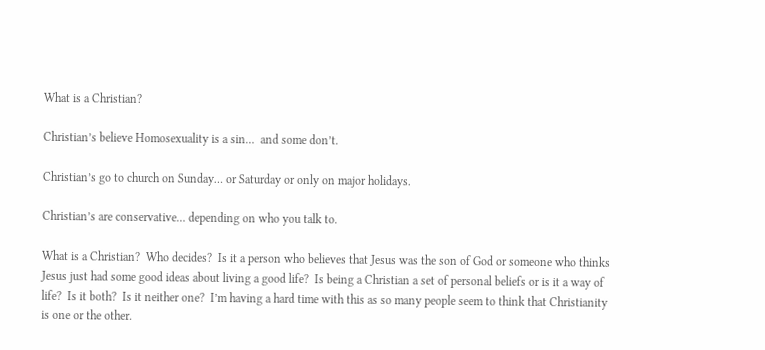What is a Christian?

Christian’s believe Homosexuality is a sin…  and some don’t.

Christian’s go to church on Sunday… or Saturday or only on major holidays.

Christian’s are conservative… depending on who you talk to.

What is a Christian?  Who decides?  Is it a person who believes that Jesus was the son of God or someone who thinks Jesus just had some good ideas about living a good life?  Is being a Christian a set of personal beliefs or is it a way of life?  Is it both?  Is it neither one?  I’m having a hard time with this as so many people seem to think that Christianity is one or the other.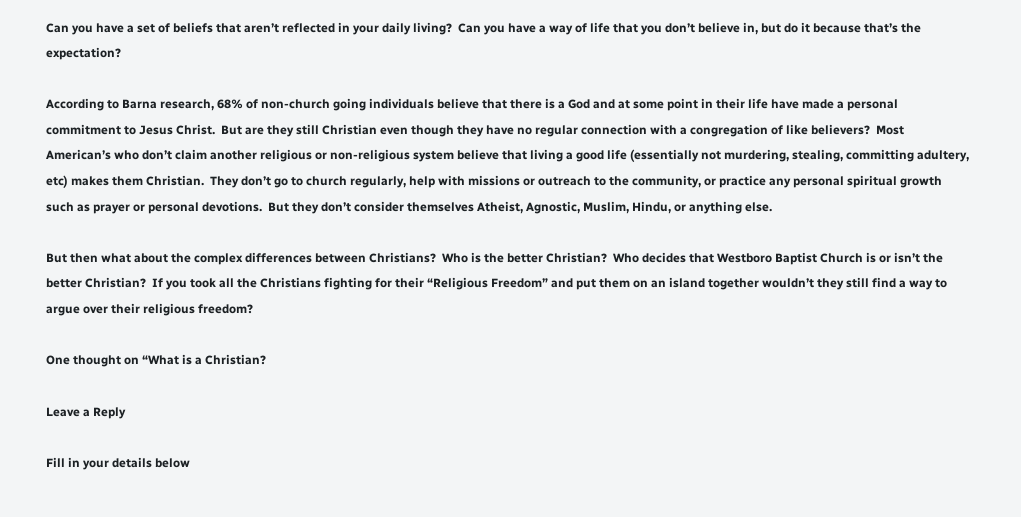Can you have a set of beliefs that aren’t reflected in your daily living?  Can you have a way of life that you don’t believe in, but do it because that’s the expectation?

According to Barna research, 68% of non-church going individuals believe that there is a God and at some point in their life have made a personal commitment to Jesus Christ.  But are they still Christian even though they have no regular connection with a congregation of like believers?  Most American’s who don’t claim another religious or non-religious system believe that living a good life (essentially not murdering, stealing, committing adultery, etc) makes them Christian.  They don’t go to church regularly, help with missions or outreach to the community, or practice any personal spiritual growth such as prayer or personal devotions.  But they don’t consider themselves Atheist, Agnostic, Muslim, Hindu, or anything else.

But then what about the complex differences between Christians?  Who is the better Christian?  Who decides that Westboro Baptist Church is or isn’t the better Christian?  If you took all the Christians fighting for their “Religious Freedom” and put them on an island together wouldn’t they still find a way to argue over their religious freedom?

One thought on “What is a Christian?

Leave a Reply

Fill in your details below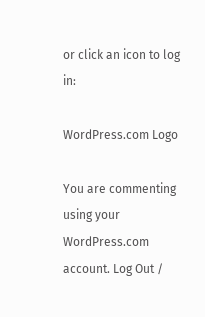or click an icon to log in:

WordPress.com Logo

You are commenting using your WordPress.com account. Log Out /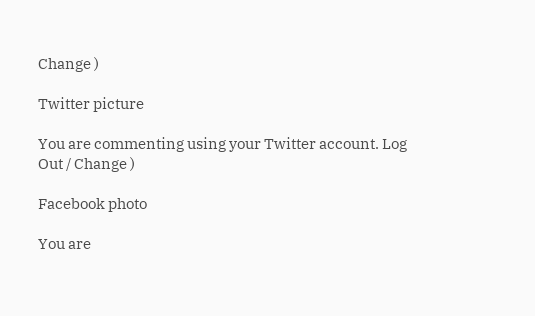Change )

Twitter picture

You are commenting using your Twitter account. Log Out / Change )

Facebook photo

You are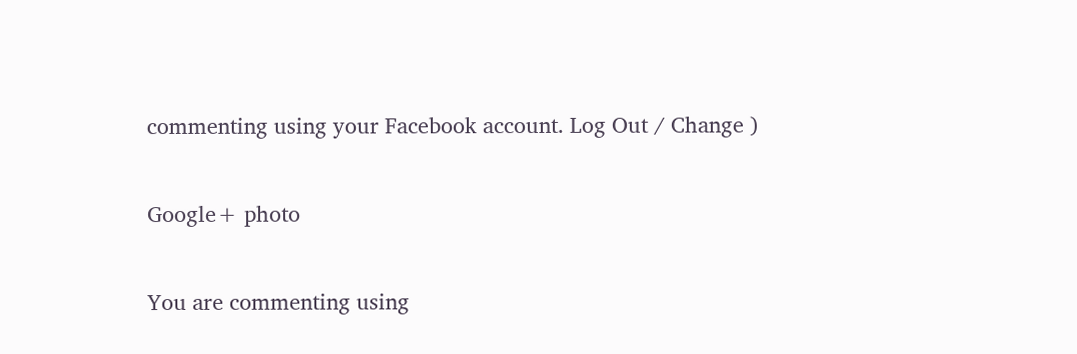commenting using your Facebook account. Log Out / Change )

Google+ photo

You are commenting using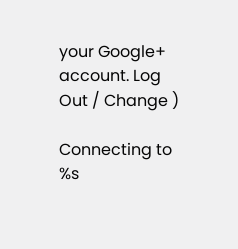your Google+ account. Log Out / Change )

Connecting to %s